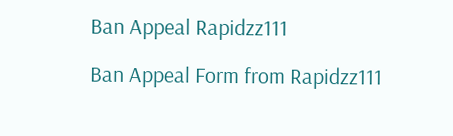Ban Appeal Rapidzz111

Ban Appeal Form from Rapidzz111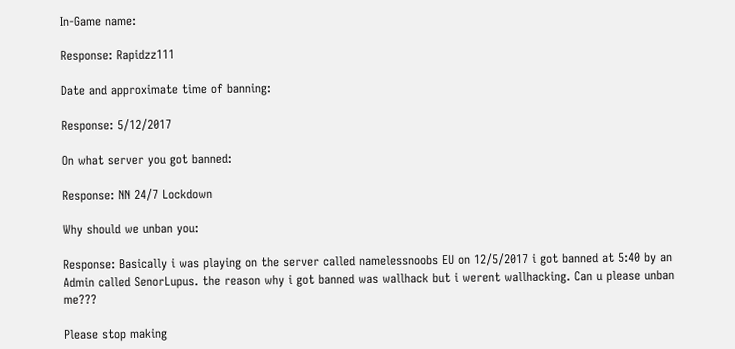In-Game name:

Response: Rapidzz111

Date and approximate time of banning:

Response: 5/12/2017

On what server you got banned:

Response: NN 24/7 Lockdown

Why should we unban you:

Response: Basically i was playing on the server called namelessnoobs EU on 12/5/2017 i got banned at 5:40 by an Admin called SenorLupus. the reason why i got banned was wallhack but i werent wallhacking. Can u please unban me???

Please stop making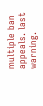multiple ban appeals. last warning.